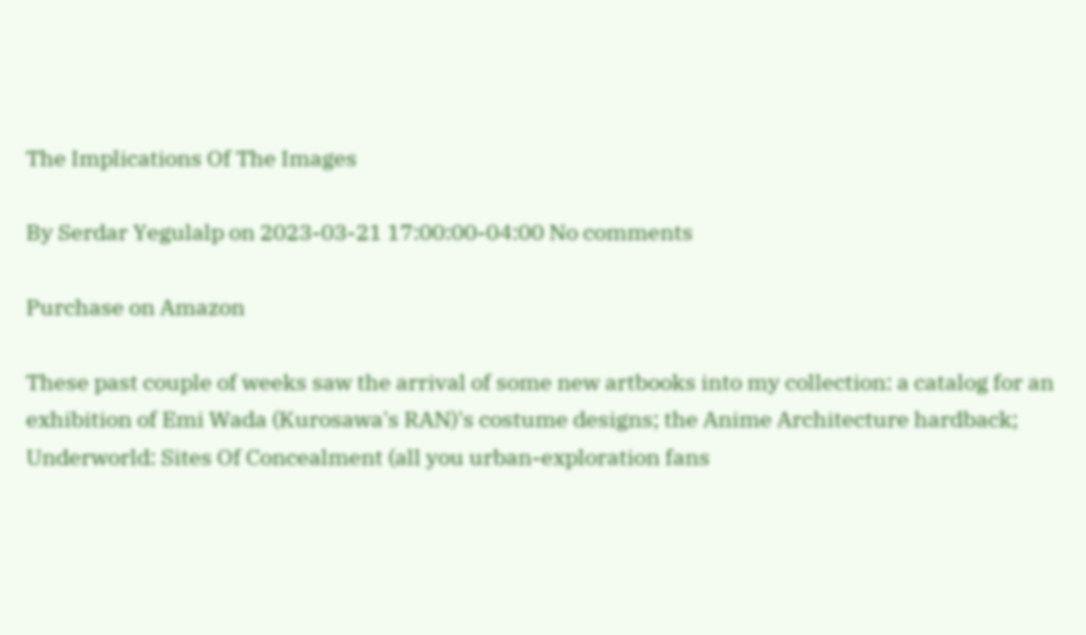The Implications Of The Images

By Serdar Yegulalp on 2023-03-21 17:00:00-04:00 No comments

Purchase on Amazon

These past couple of weeks saw the arrival of some new artbooks into my collection: a catalog for an exhibition of Emi Wada (Kurosawa's RAN)'s costume designs; the Anime Architecture hardback; Underworld: Sites Of Concealment (all you urban-exploration fans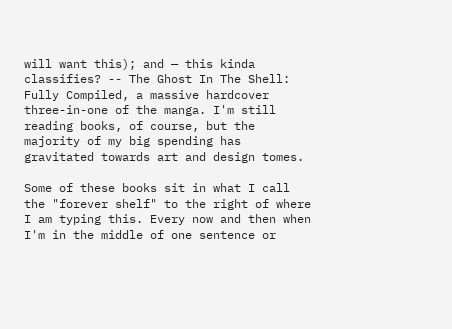will want this); and — this kinda classifies? -- The Ghost In The Shell: Fully Compiled, a massive hardcover three-in-one of the manga. I'm still reading books, of course, but the majority of my big spending has gravitated towards art and design tomes.

Some of these books sit in what I call the "forever shelf" to the right of where I am typing this. Every now and then when I'm in the middle of one sentence or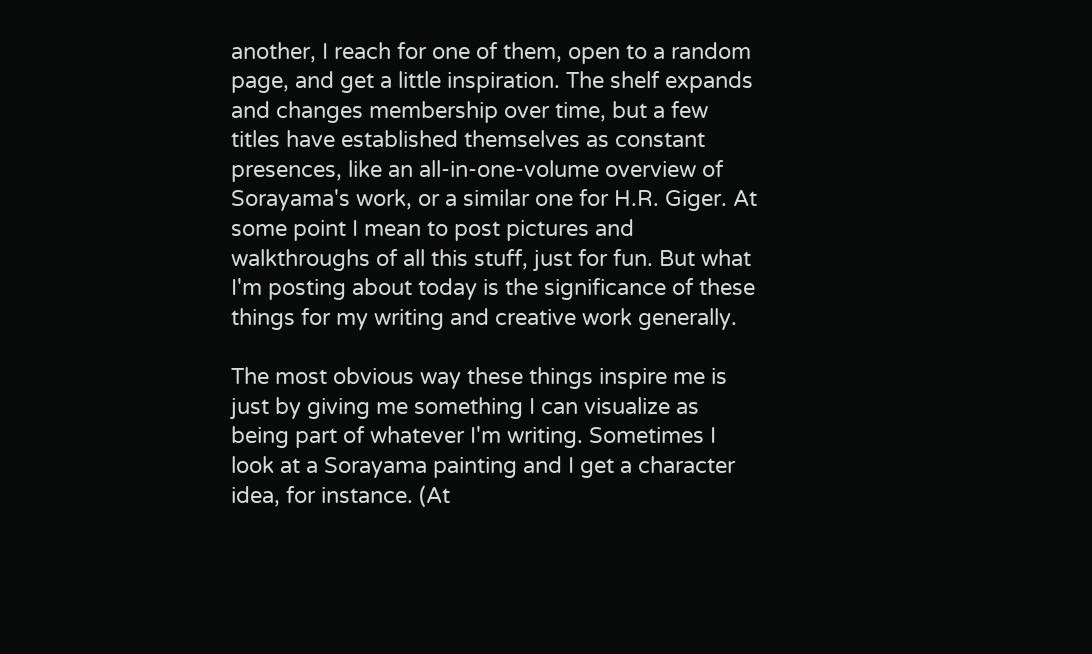another, I reach for one of them, open to a random page, and get a little inspiration. The shelf expands and changes membership over time, but a few titles have established themselves as constant presences, like an all-in-one-volume overview of Sorayama's work, or a similar one for H.R. Giger. At some point I mean to post pictures and walkthroughs of all this stuff, just for fun. But what I'm posting about today is the significance of these things for my writing and creative work generally.

The most obvious way these things inspire me is just by giving me something I can visualize as being part of whatever I'm writing. Sometimes I look at a Sorayama painting and I get a character idea, for instance. (At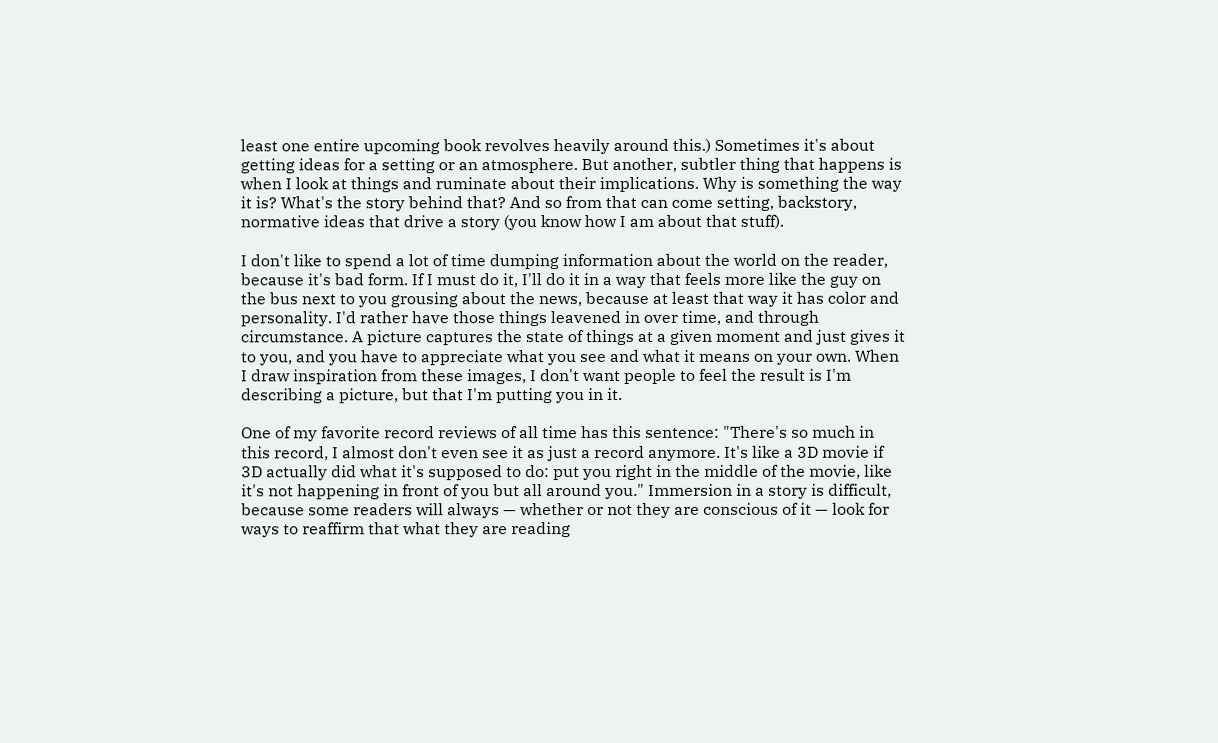least one entire upcoming book revolves heavily around this.) Sometimes it's about getting ideas for a setting or an atmosphere. But another, subtler thing that happens is when I look at things and ruminate about their implications. Why is something the way it is? What's the story behind that? And so from that can come setting, backstory, normative ideas that drive a story (you know how I am about that stuff).

I don't like to spend a lot of time dumping information about the world on the reader, because it's bad form. If I must do it, I'll do it in a way that feels more like the guy on the bus next to you grousing about the news, because at least that way it has color and personality. I'd rather have those things leavened in over time, and through circumstance. A picture captures the state of things at a given moment and just gives it to you, and you have to appreciate what you see and what it means on your own. When I draw inspiration from these images, I don't want people to feel the result is I'm describing a picture, but that I'm putting you in it.

One of my favorite record reviews of all time has this sentence: "There's so much in this record, I almost don't even see it as just a record anymore. It's like a 3D movie if 3D actually did what it's supposed to do: put you right in the middle of the movie, like it's not happening in front of you but all around you." Immersion in a story is difficult, because some readers will always — whether or not they are conscious of it — look for ways to reaffirm that what they are reading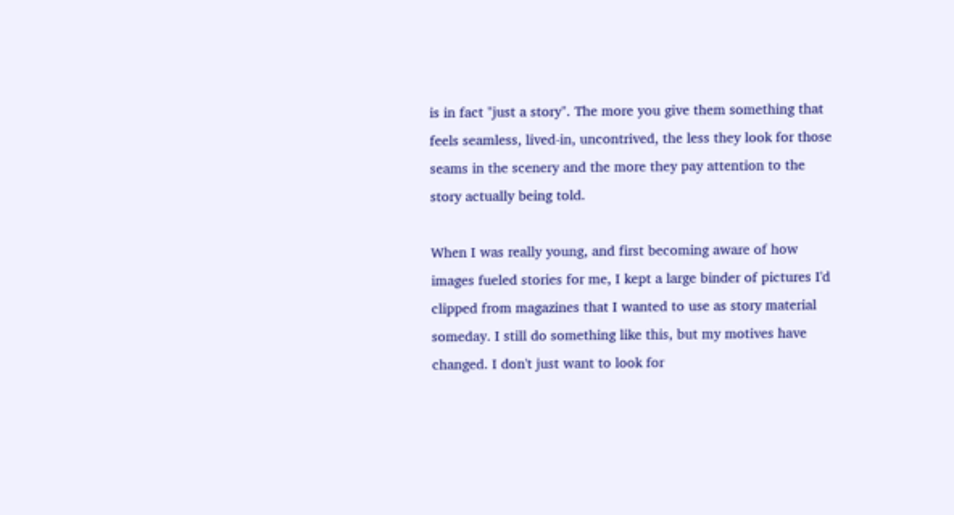is in fact "just a story". The more you give them something that feels seamless, lived-in, uncontrived, the less they look for those seams in the scenery and the more they pay attention to the story actually being told.

When I was really young, and first becoming aware of how images fueled stories for me, I kept a large binder of pictures I'd clipped from magazines that I wanted to use as story material someday. I still do something like this, but my motives have changed. I don't just want to look for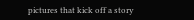pictures that kick off a story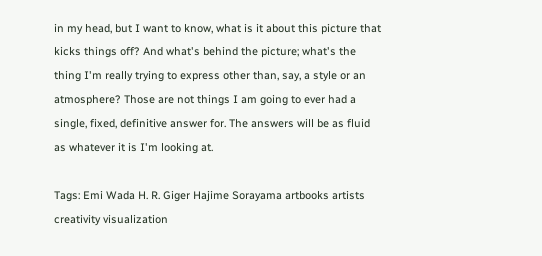in my head, but I want to know, what is it about this picture that kicks things off? And what's behind the picture; what's the thing I'm really trying to express other than, say, a style or an atmosphere? Those are not things I am going to ever had a single, fixed, definitive answer for. The answers will be as fluid as whatever it is I'm looking at.

Tags: Emi Wada H. R. Giger Hajime Sorayama artbooks artists creativity visualization